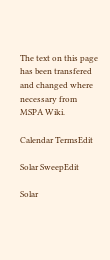The text on this page has been transfered and changed where necessary from MSPA Wiki.

Calendar TermsEdit

Solar SweepEdit

Solar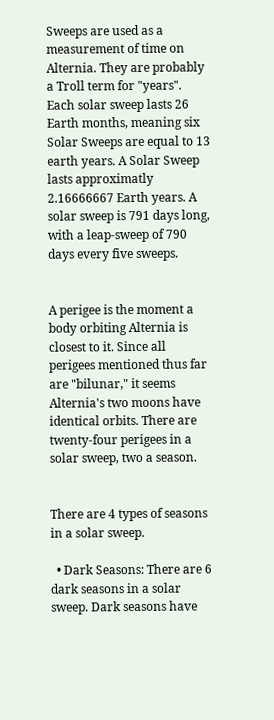Sweeps are used as a measurement of time on Alternia. They are probably a Troll term for "years". Each solar sweep lasts 26 Earth months, meaning six Solar Sweeps are equal to 13 earth years. A Solar Sweep lasts approximatly 2.16666667 Earth years. A solar sweep is 791 days long, with a leap-sweep of 790 days every five sweeps.


A perigee is the moment a body orbiting Alternia is closest to it. Since all perigees mentioned thus far are "bilunar," it seems Alternia's two moons have identical orbits. There are twenty-four perigees in a solar sweep, two a season.


There are 4 types of seasons in a solar sweep.

  • Dark Seasons: There are 6 dark seasons in a solar sweep. Dark seasons have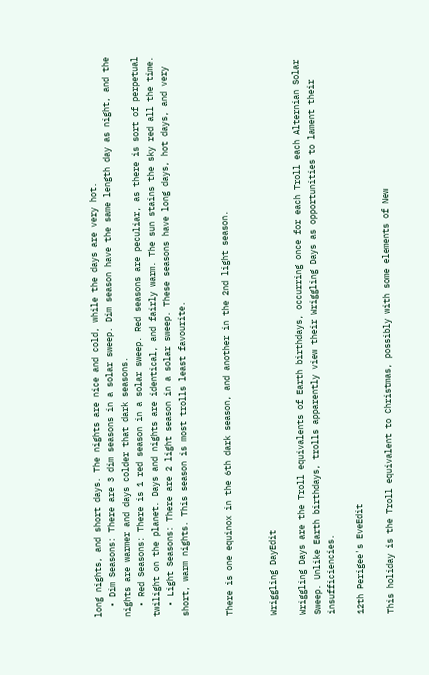long nights, and short days. The nights are nice and cold, while the days are very hot.
  • Dim Seasons: There are 3 dim seasons in a solar sweep. Dim season have the same length day as night, and the nights are warmer and days colder that dark seasons.
  • Red Seasons: There is 1 red season in a solar sweep. Red seasons are peculiar, as there is sort of perpetual twilight on the planet. Days and nights are identical, and fairly warm. The sun stains the sky red all the time.
  • Light Seasons: There are 2 light season in a solar sweep. These seasons have long days, hot days, and very short, warm nights. This season is most trolls least favourite.


There is one equinox in the 6th dark season, and another in the 2nd light season.


Wriggling DayEdit

Wriggling Days are the Troll equivalents of Earth birthdays, occurring once for each Troll each Alternian Solar Sweep. Unlike Earth birthdays, trolls apparently view their Wriggling Days as opportunities to lament their insufficiencies.

12th Perigee's EveEdit

This holiday is the Troll equivalent to Christmas, possibly with some elements of New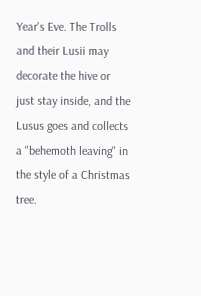Year's Eve. The Trolls and their Lusii may decorate the hive or just stay inside, and the Lusus goes and collects a "behemoth leaving" in the style of a Christmas tree.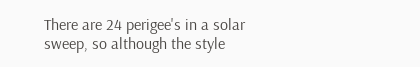There are 24 perigee's in a solar sweep, so although the style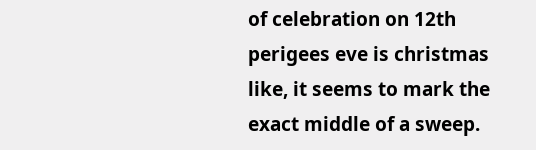of celebration on 12th perigees eve is christmas like, it seems to mark the exact middle of a sweep.